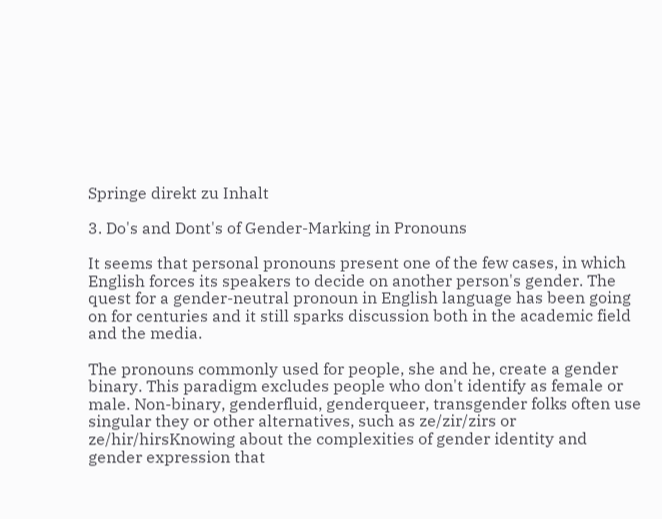Springe direkt zu Inhalt

3. Do's and Dont's of Gender-Marking in Pronouns

It seems that personal pronouns present one of the few cases, in which English forces its speakers to decide on another person's gender. The quest for a gender-neutral pronoun in English language has been going on for centuries and it still sparks discussion both in the academic field and the media.

The pronouns commonly used for people, she and he, create a gender binary. This paradigm excludes people who don't identify as female or male. Non-binary, genderfluid, genderqueer, transgender folks often use singular they or other alternatives, such as ze/zir/zirs or ze/hir/hirsKnowing about the complexities of gender identity and gender expression that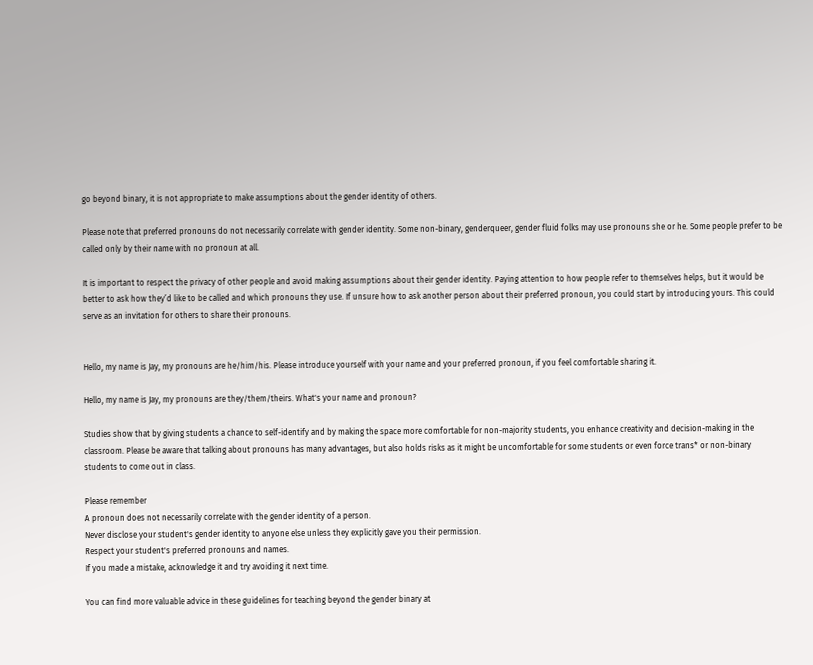go beyond binary, it is not appropriate to make assumptions about the gender identity of others.

Please note that preferred pronouns do not necessarily correlate with gender identity. Some non-binary, genderqueer, gender fluid folks may use pronouns she or he. Some people prefer to be called only by their name with no pronoun at all.

It is important to respect the privacy of other people and avoid making assumptions about their gender identity. Paying attention to how people refer to themselves helps, but it would be better to ask how they’d like to be called and which pronouns they use. If unsure how to ask another person about their preferred pronoun, you could start by introducing yours. This could serve as an invitation for others to share their pronouns.


Hello, my name is Jay, my pronouns are he/him/his. Please introduce yourself with your name and your preferred pronoun, if you feel comfortable sharing it.

Hello, my name is Jay, my pronouns are they/them/theirs. What's your name and pronoun?

Studies show that by giving students a chance to self-identify and by making the space more comfortable for non-majority students, you enhance creativity and decision-making in the classroom. Please be aware that talking about pronouns has many advantages, but also holds risks as it might be uncomfortable for some students or even force trans* or non-binary students to come out in class.

Please remember
A pronoun does not necessarily correlate with the gender identity of a person.
Never disclose your student's gender identity to anyone else unless they explicitly gave you their permission.
Respect your student's preferred pronouns and names.
If you made a mistake, acknowledge it and try avoiding it next time.

You can find more valuable advice in these guidelines for teaching beyond the gender binary at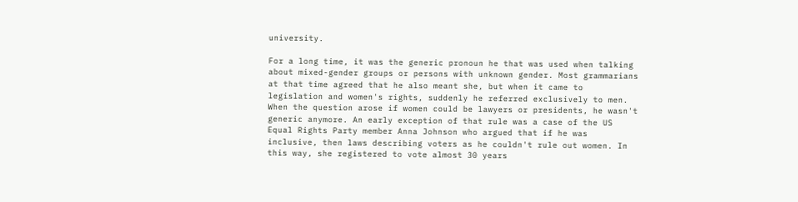university.

For a long time, it was the generic pronoun he that was used when talking about mixed-gender groups or persons with unknown gender. Most grammarians at that time agreed that he also meant she, but when it came to legislation and women's rights, suddenly he referred exclusively to men. When the question arose if women could be lawyers or presidents, he wasn't generic anymore. An early exception of that rule was a case of the US Equal Rights Party member Anna Johnson who argued that if he was inclusive, then laws describing voters as he couldn't rule out women. In this way, she registered to vote almost 30 years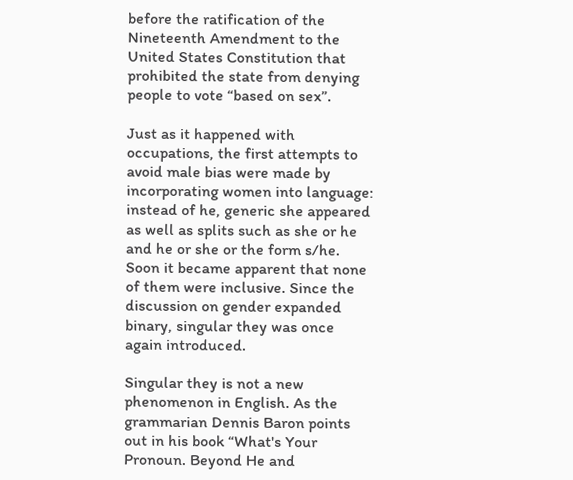before the ratification of the Nineteenth Amendment to the United States Constitution that prohibited the state from denying people to vote “based on sex”.

Just as it happened with occupations, the first attempts to avoid male bias were made by incorporating women into language: instead of he, generic she appeared as well as splits such as she or he and he or she or the form s/he. Soon it became apparent that none of them were inclusive. Since the discussion on gender expanded binary, singular they was once again introduced.

Singular they is not a new phenomenon in English. As the grammarian Dennis Baron points out in his book “What's Your Pronoun. Beyond He and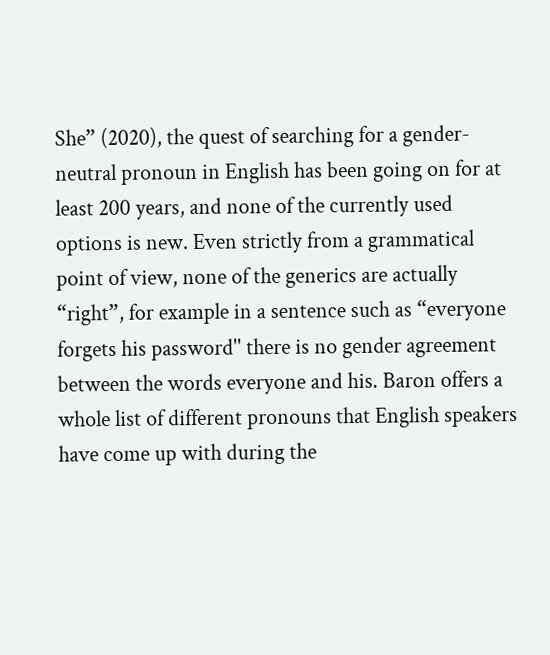She” (2020), the quest of searching for a gender-neutral pronoun in English has been going on for at least 200 years, and none of the currently used options is new. Even strictly from a grammatical point of view, none of the generics are actually “right”, for example in a sentence such as “everyone forgets his password'' there is no gender agreement between the words everyone and his. Baron offers a whole list of different pronouns that English speakers have come up with during the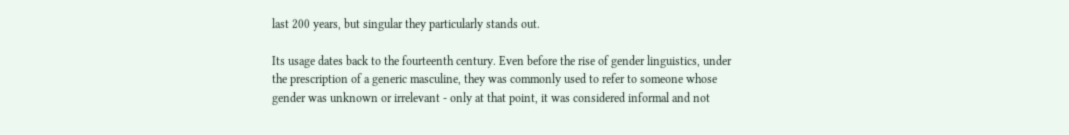last 200 years, but singular they particularly stands out.

Its usage dates back to the fourteenth century. Even before the rise of gender linguistics, under the prescription of a generic masculine, they was commonly used to refer to someone whose gender was unknown or irrelevant - only at that point, it was considered informal and not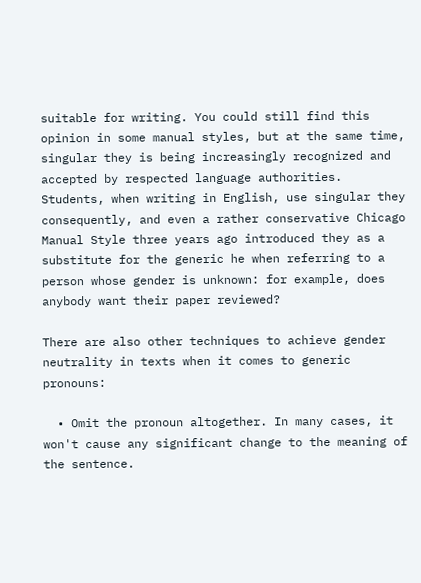suitable for writing. You could still find this opinion in some manual styles, but at the same time, singular they is being increasingly recognized and accepted by respected language authorities. Students, when writing in English, use singular they consequently, and even a rather conservative Chicago Manual Style three years ago introduced they as a substitute for the generic he when referring to a person whose gender is unknown: for example, does anybody want their paper reviewed?

There are also other techniques to achieve gender neutrality in texts when it comes to generic pronouns:

  • Omit the pronoun altogether. In many cases, it won't cause any significant change to the meaning of the sentence.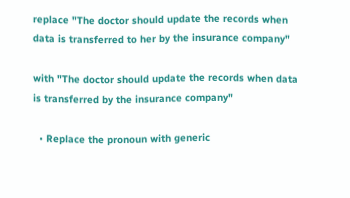replace "The doctor should update the records when data is transferred to her by the insurance company"

with "The doctor should update the records when data is transferred by the insurance company"

  • Replace the pronoun with generic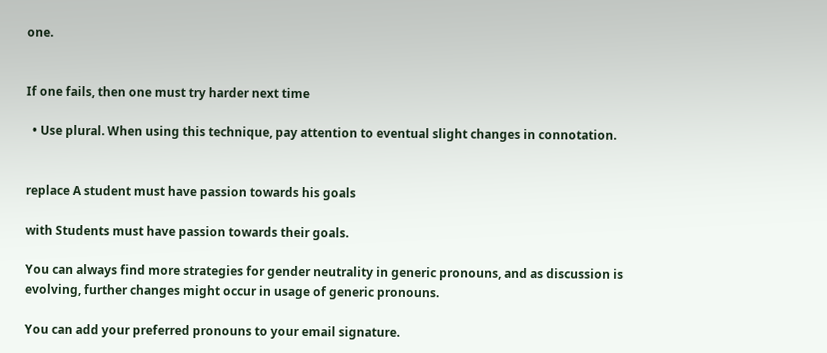one.


If one fails, then one must try harder next time

  • Use plural. When using this technique, pay attention to eventual slight changes in connotation.


replace A student must have passion towards his goals

with Students must have passion towards their goals.

You can always find more strategies for gender neutrality in generic pronouns, and as discussion is evolving, further changes might occur in usage of generic pronouns.

You can add your preferred pronouns to your email signature.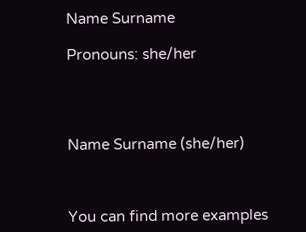Name Surname

Pronouns: she/her




Name Surname (she/her)



You can find more examples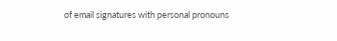of email signatures with personal pronouns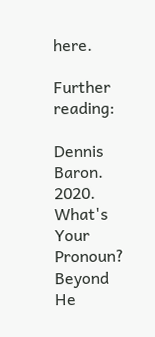here.

Further reading:

Dennis Baron. 2020. What's Your Pronoun? Beyond He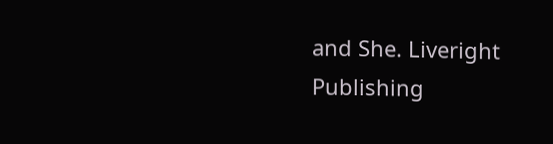and She. Liveright Publishing